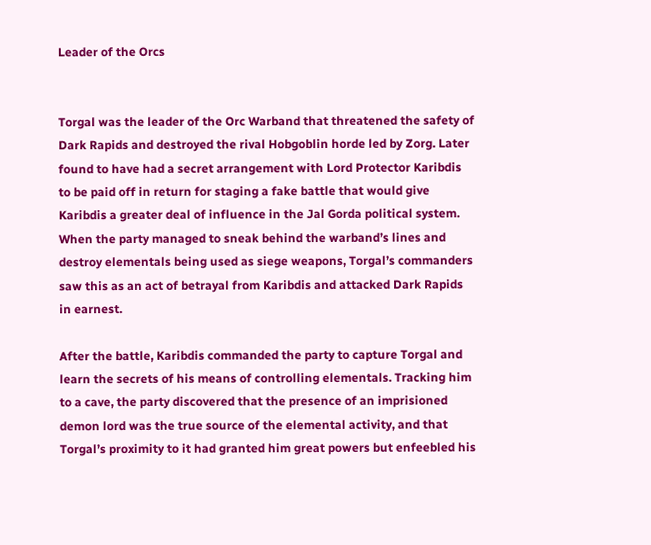Leader of the Orcs


Torgal was the leader of the Orc Warband that threatened the safety of Dark Rapids and destroyed the rival Hobgoblin horde led by Zorg. Later found to have had a secret arrangement with Lord Protector Karibdis to be paid off in return for staging a fake battle that would give Karibdis a greater deal of influence in the Jal Gorda political system. When the party managed to sneak behind the warband’s lines and destroy elementals being used as siege weapons, Torgal’s commanders saw this as an act of betrayal from Karibdis and attacked Dark Rapids in earnest.

After the battle, Karibdis commanded the party to capture Torgal and learn the secrets of his means of controlling elementals. Tracking him to a cave, the party discovered that the presence of an imprisioned demon lord was the true source of the elemental activity, and that Torgal’s proximity to it had granted him great powers but enfeebled his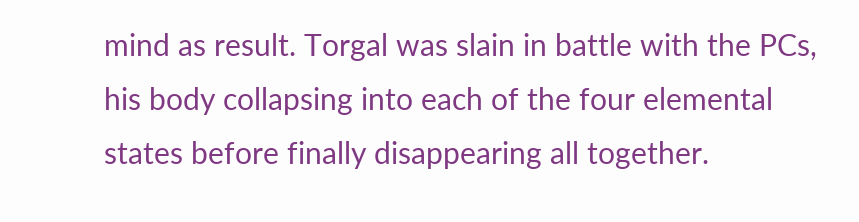mind as result. Torgal was slain in battle with the PCs, his body collapsing into each of the four elemental states before finally disappearing all together.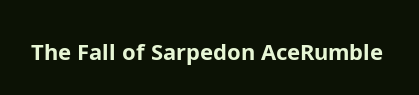The Fall of Sarpedon AceRumble